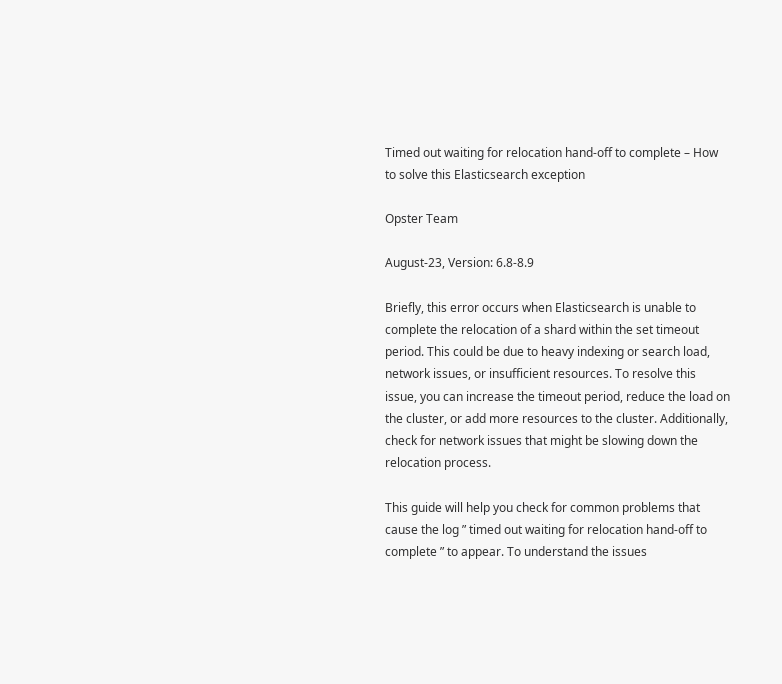Timed out waiting for relocation hand-off to complete – How to solve this Elasticsearch exception

Opster Team

August-23, Version: 6.8-8.9

Briefly, this error occurs when Elasticsearch is unable to complete the relocation of a shard within the set timeout period. This could be due to heavy indexing or search load, network issues, or insufficient resources. To resolve this issue, you can increase the timeout period, reduce the load on the cluster, or add more resources to the cluster. Additionally, check for network issues that might be slowing down the relocation process.

This guide will help you check for common problems that cause the log ” timed out waiting for relocation hand-off to complete ” to appear. To understand the issues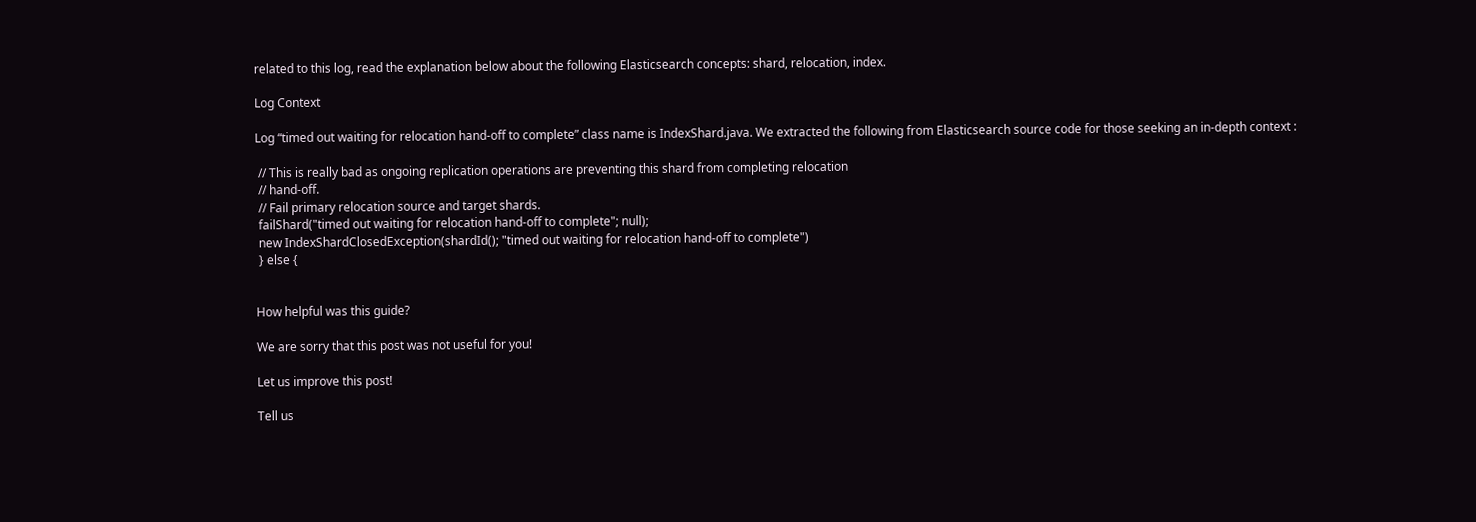related to this log, read the explanation below about the following Elasticsearch concepts: shard, relocation, index.

Log Context

Log “timed out waiting for relocation hand-off to complete” class name is IndexShard.java. We extracted the following from Elasticsearch source code for those seeking an in-depth context :

 // This is really bad as ongoing replication operations are preventing this shard from completing relocation
 // hand-off.
 // Fail primary relocation source and target shards.
 failShard("timed out waiting for relocation hand-off to complete"; null);
 new IndexShardClosedException(shardId(); "timed out waiting for relocation hand-off to complete")
 } else {


How helpful was this guide?

We are sorry that this post was not useful for you!

Let us improve this post!

Tell us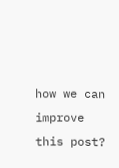how we can improve this post?